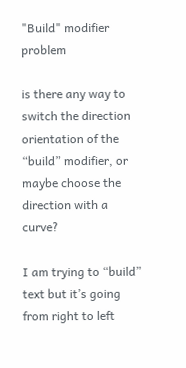"Build" modifier problem

is there any way to switch the direction orientation of the “build” modifier, or maybe choose the direction with a curve?

I am trying to “build” text but it’s going from right to left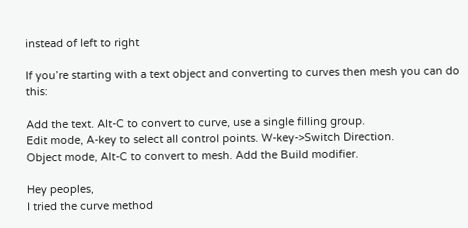instead of left to right

If you’re starting with a text object and converting to curves then mesh you can do this:

Add the text. Alt-C to convert to curve, use a single filling group.
Edit mode, A-key to select all control points. W-key->Switch Direction.
Object mode, Alt-C to convert to mesh. Add the Build modifier.

Hey peoples,
I tried the curve method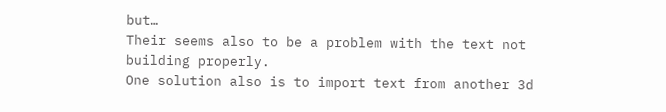but…
Their seems also to be a problem with the text not building properly.
One solution also is to import text from another 3d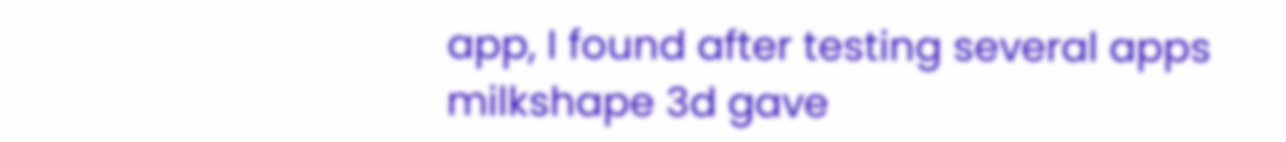app, I found after testing several apps milkshape 3d gave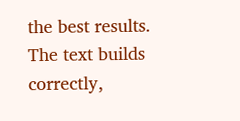the best results.
The text builds correctly,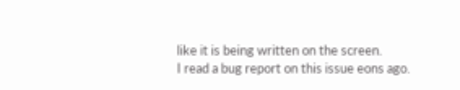like it is being written on the screen.
I read a bug report on this issue eons ago.